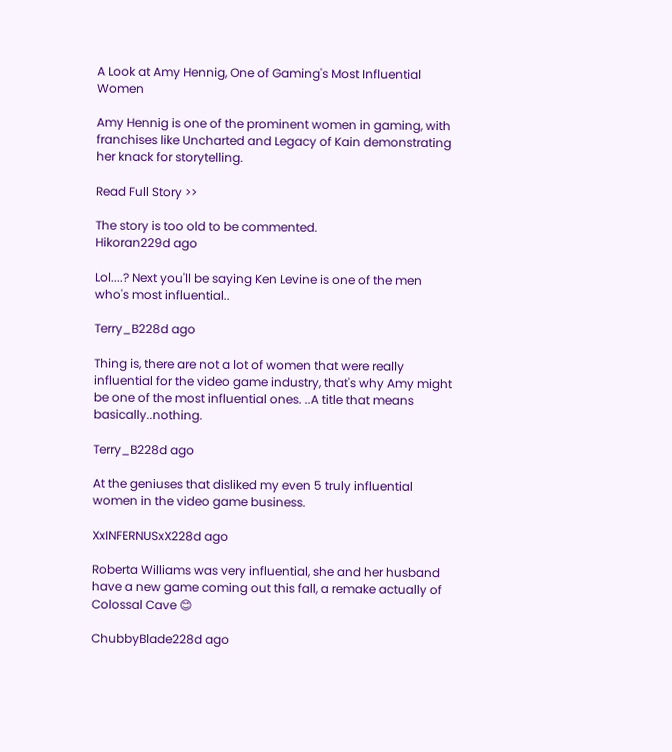A Look at Amy Hennig, One of Gaming's Most Influential Women

Amy Hennig is one of the prominent women in gaming, with franchises like Uncharted and Legacy of Kain demonstrating her knack for storytelling.

Read Full Story >>

The story is too old to be commented.
Hikoran229d ago

Lol....? Next you'll be saying Ken Levine is one of the men who's most influential..

Terry_B228d ago

Thing is, there are not a lot of women that were really influential for the video game industry, that's why Amy might be one of the most influential ones. ..A title that means basically..nothing.

Terry_B228d ago

At the geniuses that disliked my even 5 truly influential women in the video game business.

XxINFERNUSxX228d ago

Roberta Williams was very influential, she and her husband have a new game coming out this fall, a remake actually of Colossal Cave 😊

ChubbyBlade228d ago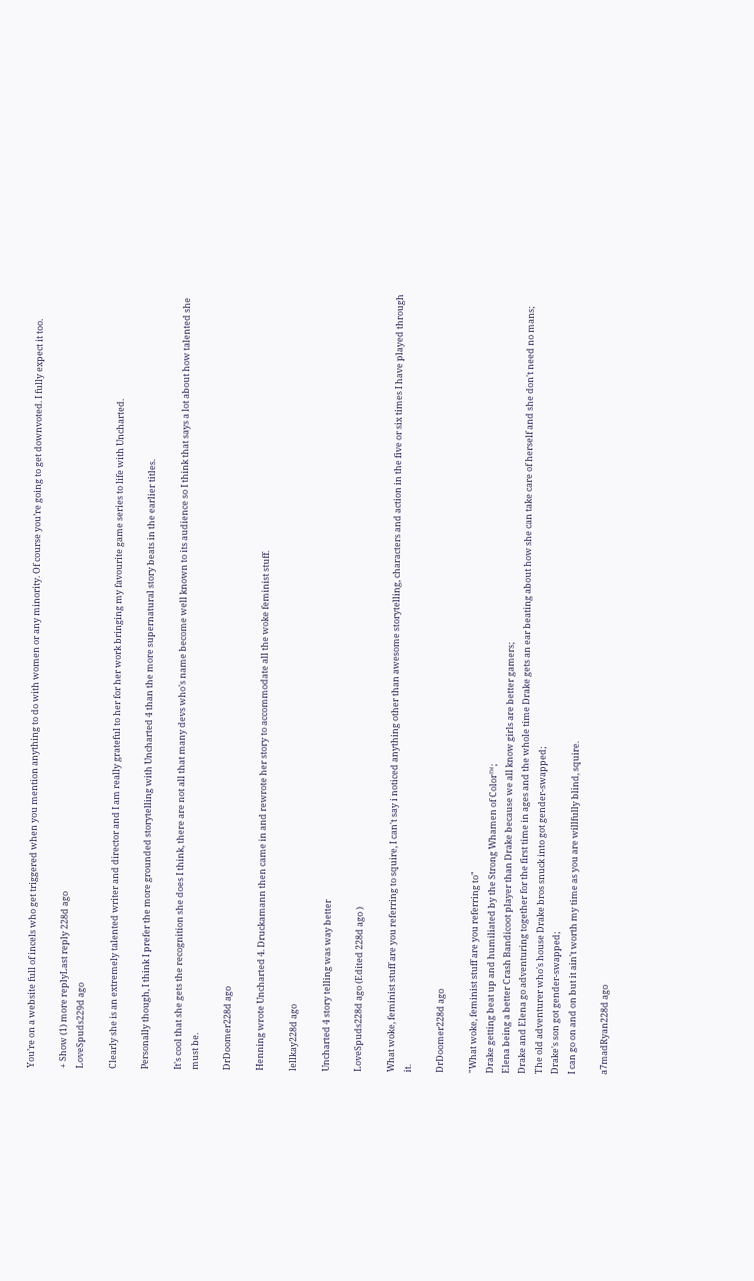You’re on a website full of incels who get triggered when you mention anything to do with women or any minority. Of course you’re going to get downvoted. I fully expect it too.

+ Show (1) more replyLast reply 228d ago
LoveSpuds229d ago

Clearly she is an extremely talented writer and director and I am really grateful to her for her work bringing my favourite game series to life with Uncharted.

Personally though, I think I prefer the more grounded storytelling with Uncharted 4 than the more supernatural story beats in the earlier titles.

It's cool that she gets the recognition she does I think, there are not all that many devs who's name become well known to its audience so I think that says a lot about how talented she must be.

DrDoomer228d ago

Henning wrote Uncharted 4. Druckamann then came in and rewrote her story to accommodate all the woke feminist stuff.

lellkay228d ago

Uncharted 4 story telling was way better

LoveSpuds228d ago (Edited 228d ago )

What woke, feminist stuff are you referring to squire, I can't say i noticed anything other than awesome storytelling, characters and action in the five or six times I have played through it.

DrDoomer228d ago

"What woke, feminist stuff are you referring to"
Drake getting beat up and humiliated by the Strong Whamen of Color™;
Elena being a better Crash Bandicoot player than Drake because we all know girls are better gamers;
Drake and Elena go adventuring together for the first time in ages and the whole time Drake gets an ear beating about how she can take care of herself and she don't need no mans;
The old adventurer who's house Drake bros snuck into got gender-swapped;
Drake's son got gender-swapped;
I can go on and on but it ain't worth my time as you are willfully blind, squire.

a7madRyan228d ago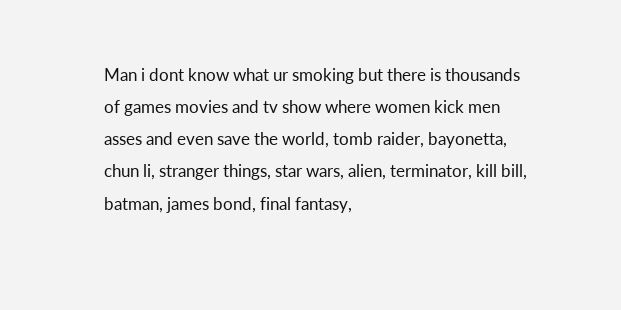Man i dont know what ur smoking but there is thousands of games movies and tv show where women kick men asses and even save the world, tomb raider, bayonetta, chun li, stranger things, star wars, alien, terminator, kill bill, batman, james bond, final fantasy,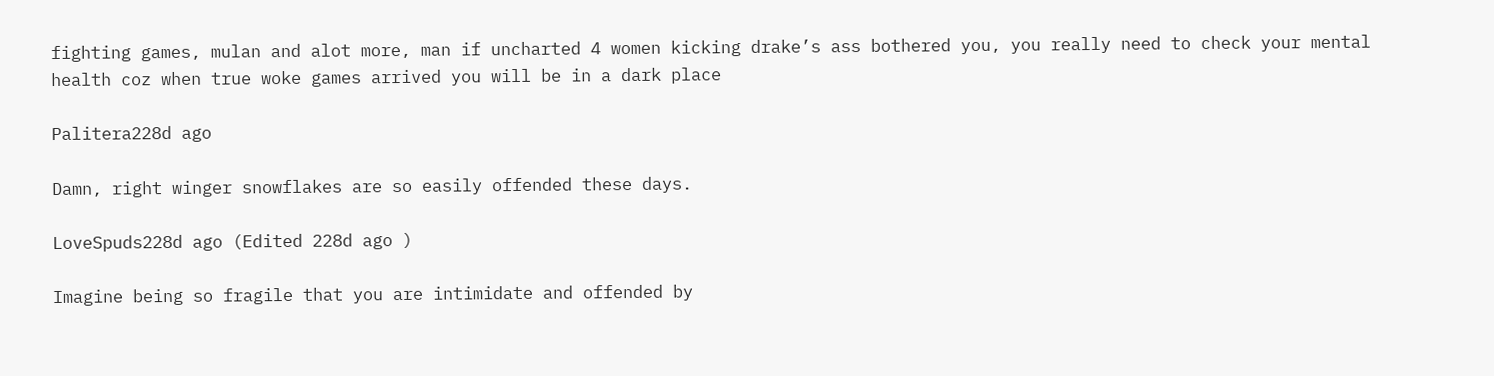fighting games, mulan and alot more, man if uncharted 4 women kicking drake’s ass bothered you, you really need to check your mental health coz when true woke games arrived you will be in a dark place

Palitera228d ago

Damn, right winger snowflakes are so easily offended these days.

LoveSpuds228d ago (Edited 228d ago )

Imagine being so fragile that you are intimidate and offended by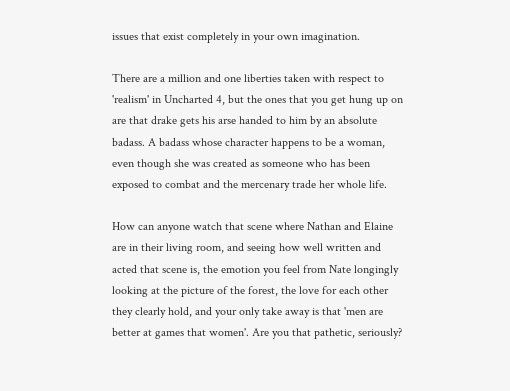issues that exist completely in your own imagination.

There are a million and one liberties taken with respect to 'realism' in Uncharted 4, but the ones that you get hung up on are that drake gets his arse handed to him by an absolute badass. A badass whose character happens to be a woman, even though she was created as someone who has been exposed to combat and the mercenary trade her whole life.

How can anyone watch that scene where Nathan and Elaine are in their living room, and seeing how well written and acted that scene is, the emotion you feel from Nate longingly looking at the picture of the forest, the love for each other they clearly hold, and your only take away is that 'men are better at games that women'. Are you that pathetic, seriously?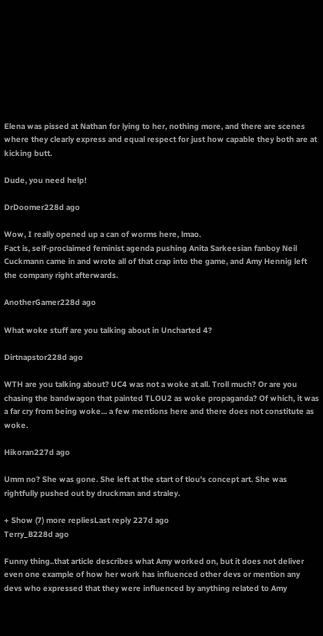Elena was pissed at Nathan for lying to her, nothing more, and there are scenes where they clearly express and equal respect for just how capable they both are at kicking butt.

Dude, you need help!

DrDoomer228d ago

Wow, I really opened up a can of worms here, lmao.
Fact is, self-proclaimed feminist agenda pushing Anita Sarkeesian fanboy Neil Cuckmann came in and wrote all of that crap into the game, and Amy Hennig left the company right afterwards.

AnotherGamer228d ago

What woke stuff are you talking about in Uncharted 4?

Dirtnapstor228d ago

WTH are you talking about? UC4 was not a woke at all. Troll much? Or are you chasing the bandwagon that painted TLOU2 as woke propaganda? Of which, it was a far cry from being woke... a few mentions here and there does not constitute as woke.

Hikoran227d ago

Umm no? She was gone. She left at the start of tlou's concept art. She was rightfully pushed out by druckman and straley.

+ Show (7) more repliesLast reply 227d ago
Terry_B228d ago

Funny thing..that article describes what Amy worked on, but it does not deliver even one example of how her work has influenced other devs or mention any devs who expressed that they were influenced by anything related to Amy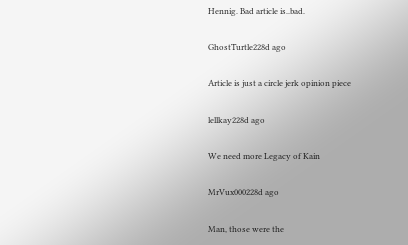Hennig. Bad article is..bad.

GhostTurtle228d ago

Article is just a circle jerk opinion piece

lellkay228d ago

We need more Legacy of Kain

MrVux000228d ago

Man, those were the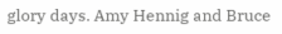glory days. Amy Hennig and Bruce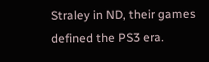Straley in ND, their games defined the PS3 era.